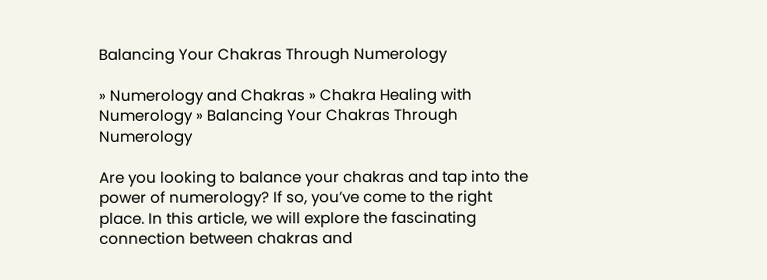Balancing Your Chakras Through Numerology

» Numerology and Chakras » Chakra Healing with Numerology » Balancing Your Chakras Through Numerology

Are you looking to balance your chakras and tap into the power of numerology? If so, you’ve come to the right place. In this article, we will explore the fascinating connection between chakras and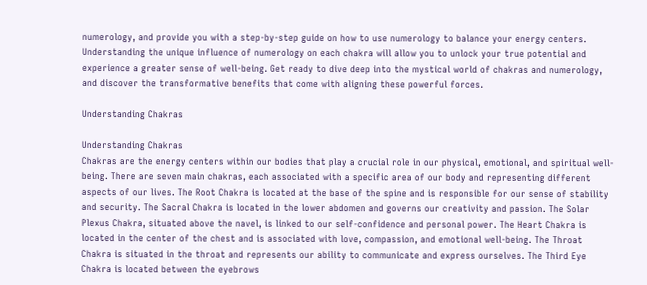numerology, and provide you with a step-by-step guide on how to use numerology to balance your energy centers. Understanding the unique influence of numerology on each chakra will allow you to unlock your true potential and experience a greater sense of well-being. Get ready to dive deep into the mystical world of chakras and numerology, and discover the transformative benefits that come with aligning these powerful forces.

Understanding Chakras

Understanding Chakras
Chakras are the energy centers within our bodies that play a crucial role in our physical, emotional, and spiritual well-being. There are seven main chakras, each associated with a specific area of our body and representing different aspects of our lives. The Root Chakra is located at the base of the spine and is responsible for our sense of stability and security. The Sacral Chakra is located in the lower abdomen and governs our creativity and passion. The Solar Plexus Chakra, situated above the navel, is linked to our self-confidence and personal power. The Heart Chakra is located in the center of the chest and is associated with love, compassion, and emotional well-being. The Throat Chakra is situated in the throat and represents our ability to communicate and express ourselves. The Third Eye Chakra is located between the eyebrows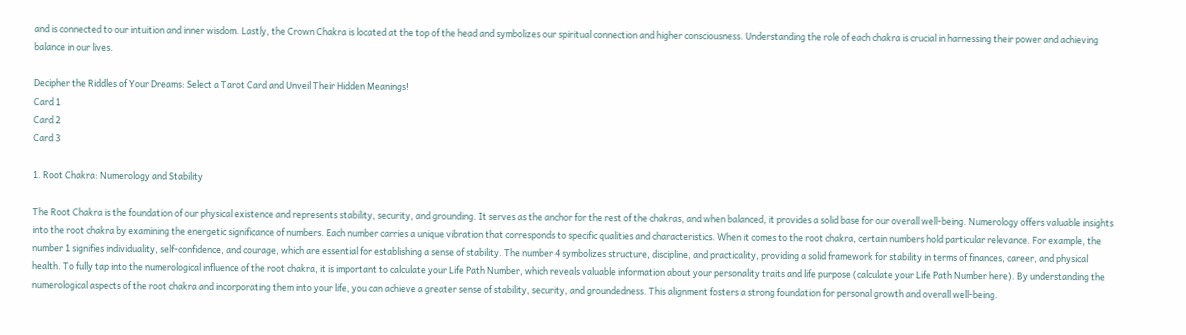and is connected to our intuition and inner wisdom. Lastly, the Crown Chakra is located at the top of the head and symbolizes our spiritual connection and higher consciousness. Understanding the role of each chakra is crucial in harnessing their power and achieving balance in our lives.

Decipher the Riddles of Your Dreams: Select a Tarot Card and Unveil Their Hidden Meanings!
Card 1
Card 2
Card 3

1. Root Chakra: Numerology and Stability

The Root Chakra is the foundation of our physical existence and represents stability, security, and grounding. It serves as the anchor for the rest of the chakras, and when balanced, it provides a solid base for our overall well-being. Numerology offers valuable insights into the root chakra by examining the energetic significance of numbers. Each number carries a unique vibration that corresponds to specific qualities and characteristics. When it comes to the root chakra, certain numbers hold particular relevance. For example, the number 1 signifies individuality, self-confidence, and courage, which are essential for establishing a sense of stability. The number 4 symbolizes structure, discipline, and practicality, providing a solid framework for stability in terms of finances, career, and physical health. To fully tap into the numerological influence of the root chakra, it is important to calculate your Life Path Number, which reveals valuable information about your personality traits and life purpose (calculate your Life Path Number here). By understanding the numerological aspects of the root chakra and incorporating them into your life, you can achieve a greater sense of stability, security, and groundedness. This alignment fosters a strong foundation for personal growth and overall well-being.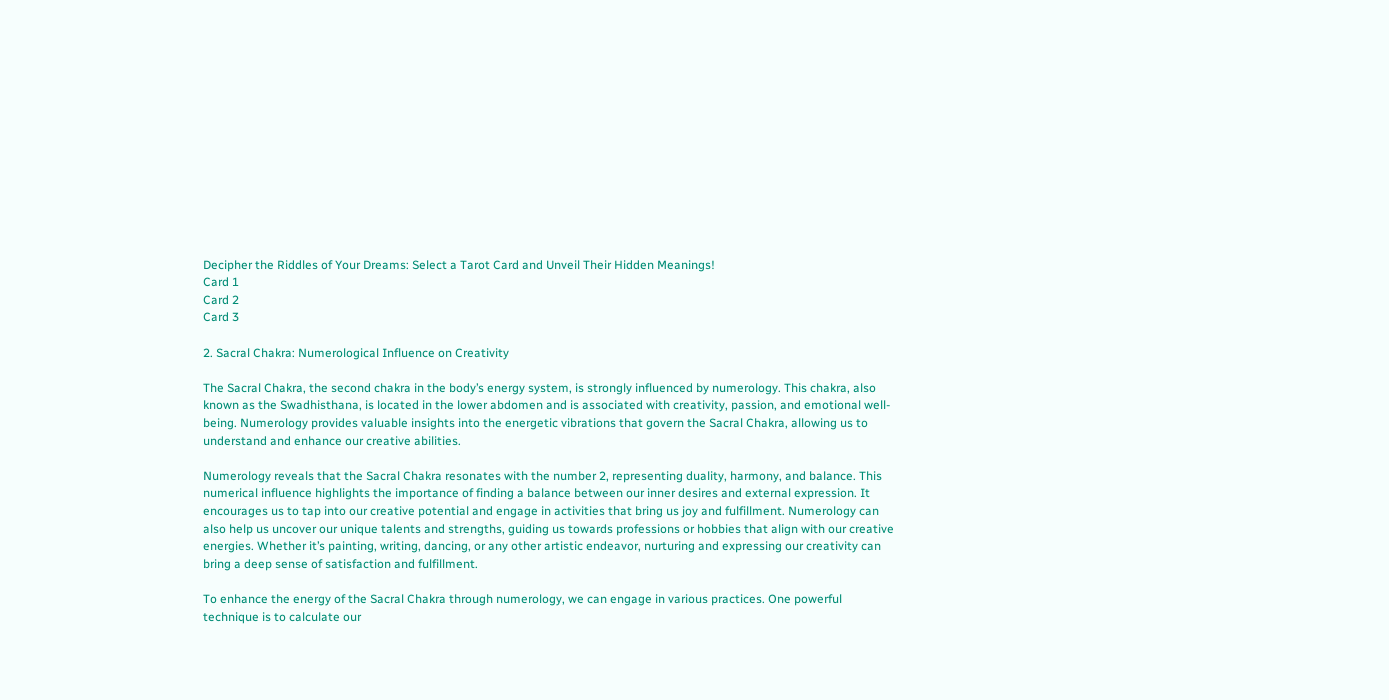Decipher the Riddles of Your Dreams: Select a Tarot Card and Unveil Their Hidden Meanings!
Card 1
Card 2
Card 3

2. Sacral Chakra: Numerological Influence on Creativity

The Sacral Chakra, the second chakra in the body’s energy system, is strongly influenced by numerology. This chakra, also known as the Swadhisthana, is located in the lower abdomen and is associated with creativity, passion, and emotional well-being. Numerology provides valuable insights into the energetic vibrations that govern the Sacral Chakra, allowing us to understand and enhance our creative abilities.

Numerology reveals that the Sacral Chakra resonates with the number 2, representing duality, harmony, and balance. This numerical influence highlights the importance of finding a balance between our inner desires and external expression. It encourages us to tap into our creative potential and engage in activities that bring us joy and fulfillment. Numerology can also help us uncover our unique talents and strengths, guiding us towards professions or hobbies that align with our creative energies. Whether it’s painting, writing, dancing, or any other artistic endeavor, nurturing and expressing our creativity can bring a deep sense of satisfaction and fulfillment.

To enhance the energy of the Sacral Chakra through numerology, we can engage in various practices. One powerful technique is to calculate our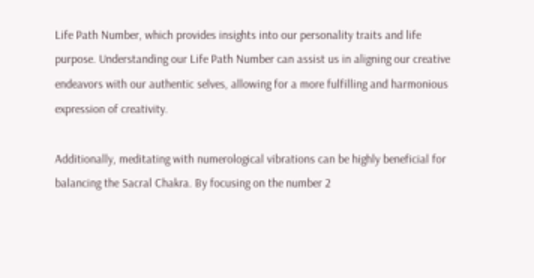Life Path Number, which provides insights into our personality traits and life purpose. Understanding our Life Path Number can assist us in aligning our creative endeavors with our authentic selves, allowing for a more fulfilling and harmonious expression of creativity.

Additionally, meditating with numerological vibrations can be highly beneficial for balancing the Sacral Chakra. By focusing on the number 2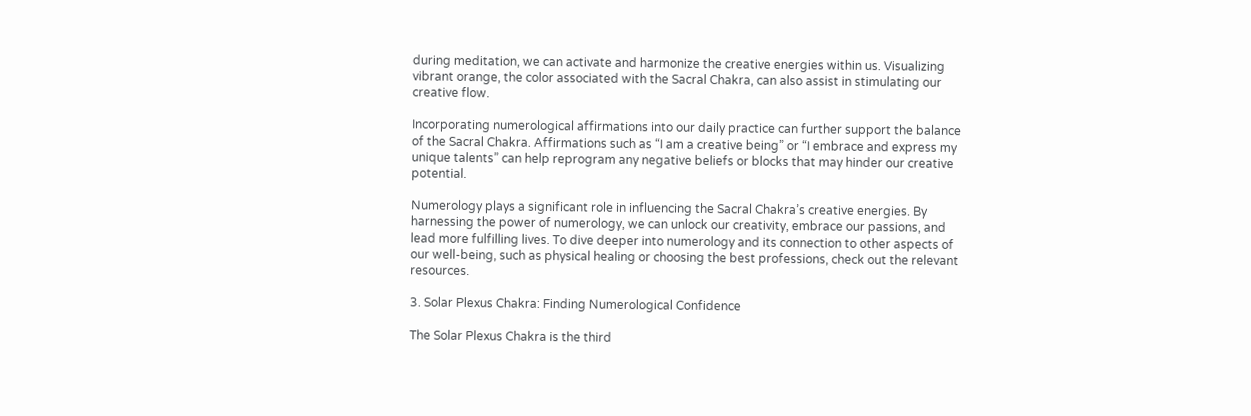during meditation, we can activate and harmonize the creative energies within us. Visualizing vibrant orange, the color associated with the Sacral Chakra, can also assist in stimulating our creative flow.

Incorporating numerological affirmations into our daily practice can further support the balance of the Sacral Chakra. Affirmations such as “I am a creative being” or “I embrace and express my unique talents” can help reprogram any negative beliefs or blocks that may hinder our creative potential.

Numerology plays a significant role in influencing the Sacral Chakra’s creative energies. By harnessing the power of numerology, we can unlock our creativity, embrace our passions, and lead more fulfilling lives. To dive deeper into numerology and its connection to other aspects of our well-being, such as physical healing or choosing the best professions, check out the relevant resources.

3. Solar Plexus Chakra: Finding Numerological Confidence

The Solar Plexus Chakra is the third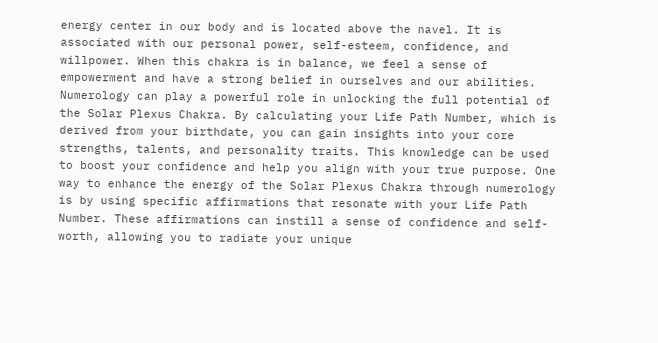energy center in our body and is located above the navel. It is associated with our personal power, self-esteem, confidence, and willpower. When this chakra is in balance, we feel a sense of empowerment and have a strong belief in ourselves and our abilities. Numerology can play a powerful role in unlocking the full potential of the Solar Plexus Chakra. By calculating your Life Path Number, which is derived from your birthdate, you can gain insights into your core strengths, talents, and personality traits. This knowledge can be used to boost your confidence and help you align with your true purpose. One way to enhance the energy of the Solar Plexus Chakra through numerology is by using specific affirmations that resonate with your Life Path Number. These affirmations can instill a sense of confidence and self-worth, allowing you to radiate your unique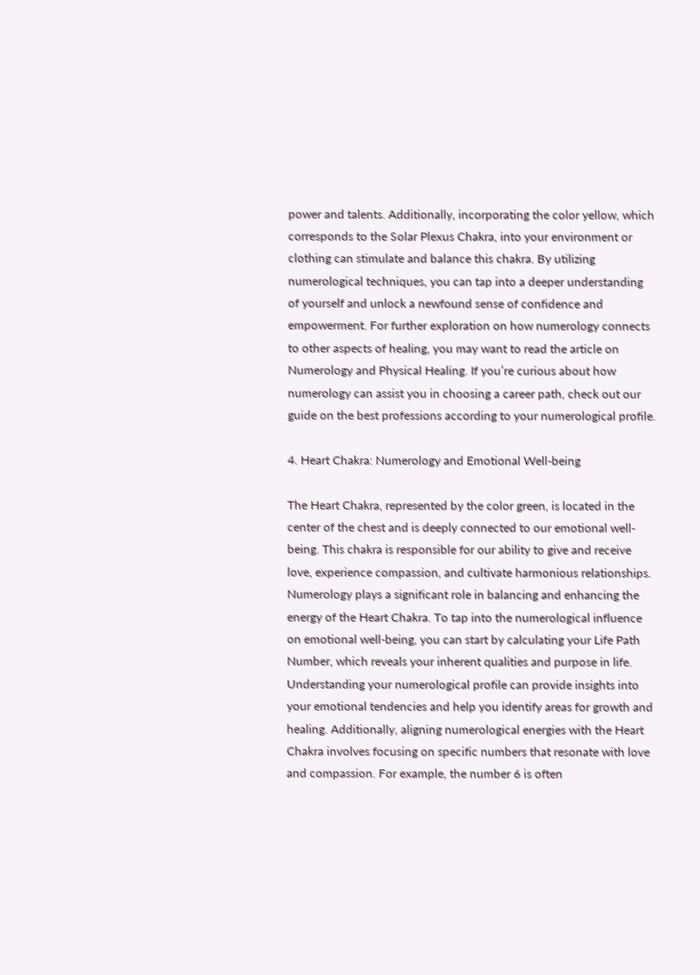power and talents. Additionally, incorporating the color yellow, which corresponds to the Solar Plexus Chakra, into your environment or clothing can stimulate and balance this chakra. By utilizing numerological techniques, you can tap into a deeper understanding of yourself and unlock a newfound sense of confidence and empowerment. For further exploration on how numerology connects to other aspects of healing, you may want to read the article on Numerology and Physical Healing. If you’re curious about how numerology can assist you in choosing a career path, check out our guide on the best professions according to your numerological profile.

4. Heart Chakra: Numerology and Emotional Well-being

The Heart Chakra, represented by the color green, is located in the center of the chest and is deeply connected to our emotional well-being. This chakra is responsible for our ability to give and receive love, experience compassion, and cultivate harmonious relationships. Numerology plays a significant role in balancing and enhancing the energy of the Heart Chakra. To tap into the numerological influence on emotional well-being, you can start by calculating your Life Path Number, which reveals your inherent qualities and purpose in life. Understanding your numerological profile can provide insights into your emotional tendencies and help you identify areas for growth and healing. Additionally, aligning numerological energies with the Heart Chakra involves focusing on specific numbers that resonate with love and compassion. For example, the number 6 is often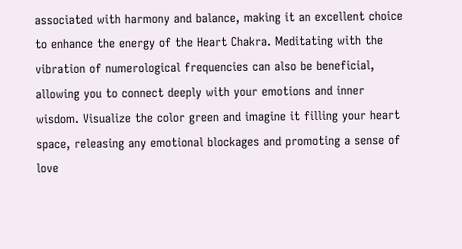associated with harmony and balance, making it an excellent choice to enhance the energy of the Heart Chakra. Meditating with the vibration of numerological frequencies can also be beneficial, allowing you to connect deeply with your emotions and inner wisdom. Visualize the color green and imagine it filling your heart space, releasing any emotional blockages and promoting a sense of love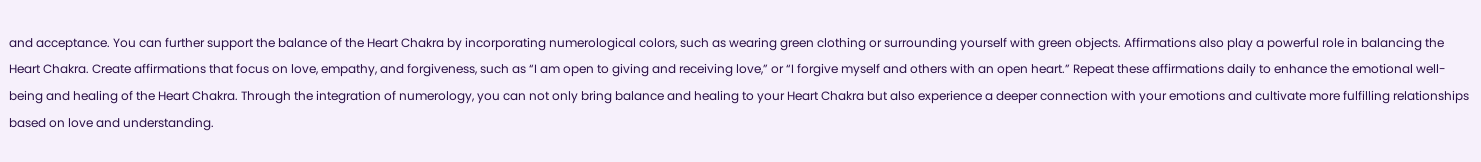and acceptance. You can further support the balance of the Heart Chakra by incorporating numerological colors, such as wearing green clothing or surrounding yourself with green objects. Affirmations also play a powerful role in balancing the Heart Chakra. Create affirmations that focus on love, empathy, and forgiveness, such as “I am open to giving and receiving love,” or “I forgive myself and others with an open heart.” Repeat these affirmations daily to enhance the emotional well-being and healing of the Heart Chakra. Through the integration of numerology, you can not only bring balance and healing to your Heart Chakra but also experience a deeper connection with your emotions and cultivate more fulfilling relationships based on love and understanding.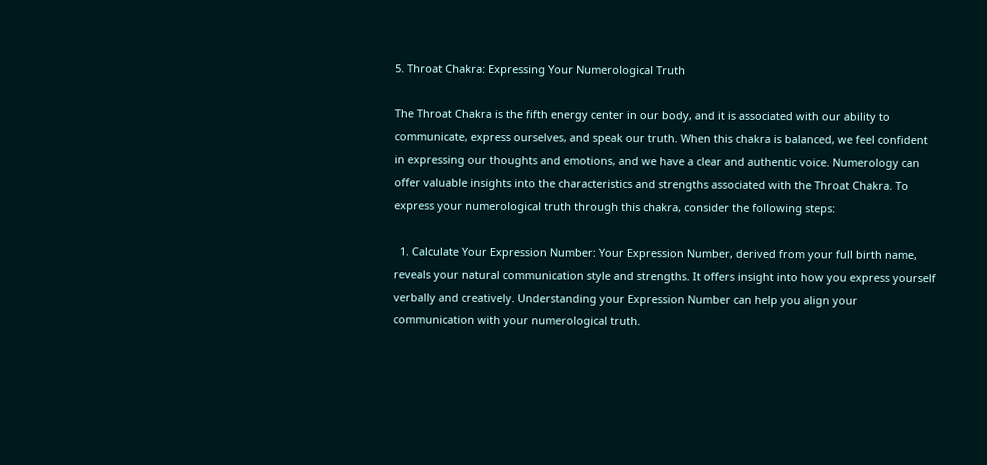5. Throat Chakra: Expressing Your Numerological Truth

The Throat Chakra is the fifth energy center in our body, and it is associated with our ability to communicate, express ourselves, and speak our truth. When this chakra is balanced, we feel confident in expressing our thoughts and emotions, and we have a clear and authentic voice. Numerology can offer valuable insights into the characteristics and strengths associated with the Throat Chakra. To express your numerological truth through this chakra, consider the following steps:

  1. Calculate Your Expression Number: Your Expression Number, derived from your full birth name, reveals your natural communication style and strengths. It offers insight into how you express yourself verbally and creatively. Understanding your Expression Number can help you align your communication with your numerological truth.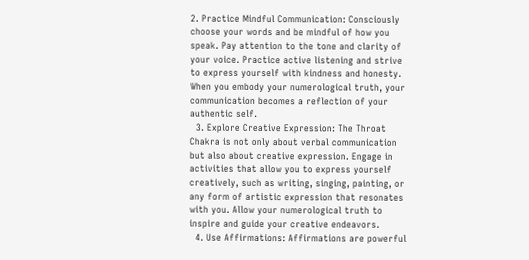2. Practice Mindful Communication: Consciously choose your words and be mindful of how you speak. Pay attention to the tone and clarity of your voice. Practice active listening and strive to express yourself with kindness and honesty. When you embody your numerological truth, your communication becomes a reflection of your authentic self.
  3. Explore Creative Expression: The Throat Chakra is not only about verbal communication but also about creative expression. Engage in activities that allow you to express yourself creatively, such as writing, singing, painting, or any form of artistic expression that resonates with you. Allow your numerological truth to inspire and guide your creative endeavors.
  4. Use Affirmations: Affirmations are powerful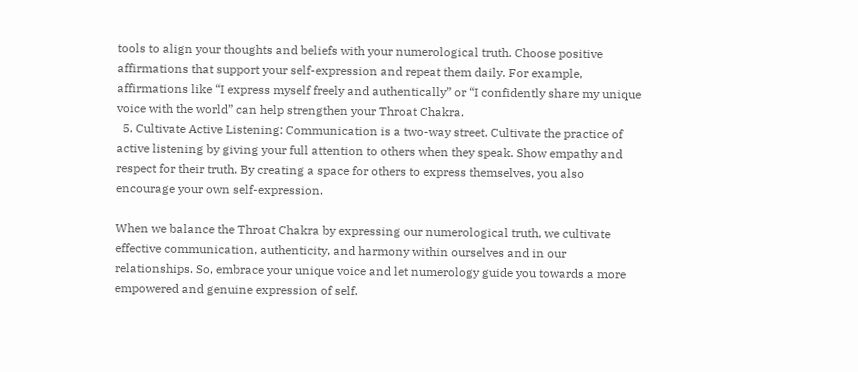tools to align your thoughts and beliefs with your numerological truth. Choose positive affirmations that support your self-expression and repeat them daily. For example, affirmations like “I express myself freely and authentically” or “I confidently share my unique voice with the world” can help strengthen your Throat Chakra.
  5. Cultivate Active Listening: Communication is a two-way street. Cultivate the practice of active listening by giving your full attention to others when they speak. Show empathy and respect for their truth. By creating a space for others to express themselves, you also encourage your own self-expression.

When we balance the Throat Chakra by expressing our numerological truth, we cultivate effective communication, authenticity, and harmony within ourselves and in our relationships. So, embrace your unique voice and let numerology guide you towards a more empowered and genuine expression of self.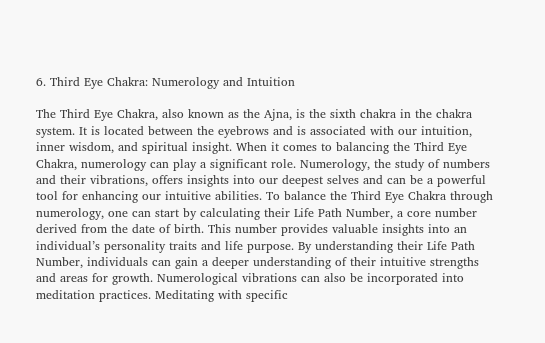6. Third Eye Chakra: Numerology and Intuition

The Third Eye Chakra, also known as the Ajna, is the sixth chakra in the chakra system. It is located between the eyebrows and is associated with our intuition, inner wisdom, and spiritual insight. When it comes to balancing the Third Eye Chakra, numerology can play a significant role. Numerology, the study of numbers and their vibrations, offers insights into our deepest selves and can be a powerful tool for enhancing our intuitive abilities. To balance the Third Eye Chakra through numerology, one can start by calculating their Life Path Number, a core number derived from the date of birth. This number provides valuable insights into an individual’s personality traits and life purpose. By understanding their Life Path Number, individuals can gain a deeper understanding of their intuitive strengths and areas for growth. Numerological vibrations can also be incorporated into meditation practices. Meditating with specific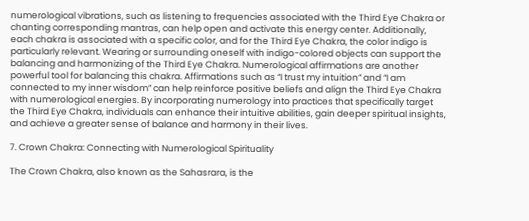numerological vibrations, such as listening to frequencies associated with the Third Eye Chakra or chanting corresponding mantras, can help open and activate this energy center. Additionally, each chakra is associated with a specific color, and for the Third Eye Chakra, the color indigo is particularly relevant. Wearing or surrounding oneself with indigo-colored objects can support the balancing and harmonizing of the Third Eye Chakra. Numerological affirmations are another powerful tool for balancing this chakra. Affirmations such as “I trust my intuition” and “I am connected to my inner wisdom” can help reinforce positive beliefs and align the Third Eye Chakra with numerological energies. By incorporating numerology into practices that specifically target the Third Eye Chakra, individuals can enhance their intuitive abilities, gain deeper spiritual insights, and achieve a greater sense of balance and harmony in their lives.

7. Crown Chakra: Connecting with Numerological Spirituality

The Crown Chakra, also known as the Sahasrara, is the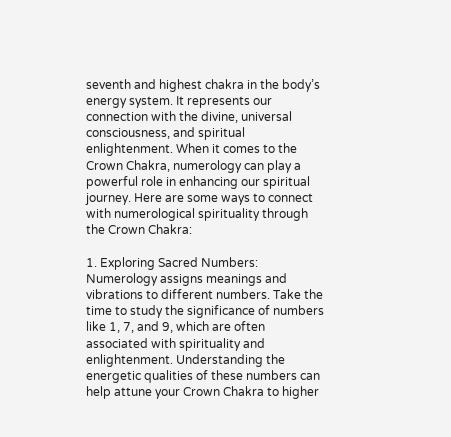seventh and highest chakra in the body’s energy system. It represents our connection with the divine, universal consciousness, and spiritual enlightenment. When it comes to the Crown Chakra, numerology can play a powerful role in enhancing our spiritual journey. Here are some ways to connect with numerological spirituality through the Crown Chakra:

1. Exploring Sacred Numbers: Numerology assigns meanings and vibrations to different numbers. Take the time to study the significance of numbers like 1, 7, and 9, which are often associated with spirituality and enlightenment. Understanding the energetic qualities of these numbers can help attune your Crown Chakra to higher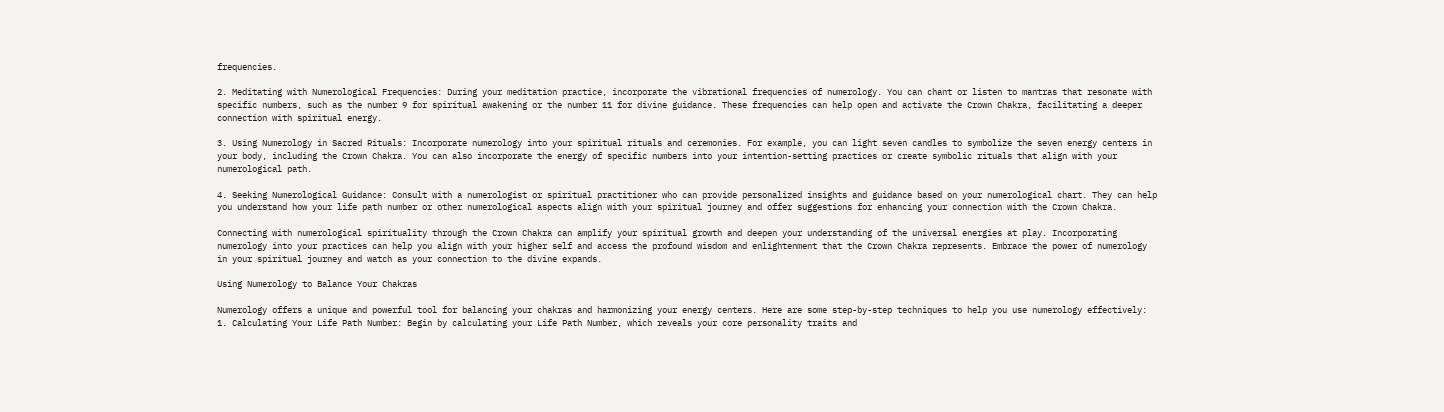frequencies.

2. Meditating with Numerological Frequencies: During your meditation practice, incorporate the vibrational frequencies of numerology. You can chant or listen to mantras that resonate with specific numbers, such as the number 9 for spiritual awakening or the number 11 for divine guidance. These frequencies can help open and activate the Crown Chakra, facilitating a deeper connection with spiritual energy.

3. Using Numerology in Sacred Rituals: Incorporate numerology into your spiritual rituals and ceremonies. For example, you can light seven candles to symbolize the seven energy centers in your body, including the Crown Chakra. You can also incorporate the energy of specific numbers into your intention-setting practices or create symbolic rituals that align with your numerological path.

4. Seeking Numerological Guidance: Consult with a numerologist or spiritual practitioner who can provide personalized insights and guidance based on your numerological chart. They can help you understand how your life path number or other numerological aspects align with your spiritual journey and offer suggestions for enhancing your connection with the Crown Chakra.

Connecting with numerological spirituality through the Crown Chakra can amplify your spiritual growth and deepen your understanding of the universal energies at play. Incorporating numerology into your practices can help you align with your higher self and access the profound wisdom and enlightenment that the Crown Chakra represents. Embrace the power of numerology in your spiritual journey and watch as your connection to the divine expands.

Using Numerology to Balance Your Chakras

Numerology offers a unique and powerful tool for balancing your chakras and harmonizing your energy centers. Here are some step-by-step techniques to help you use numerology effectively: 1. Calculating Your Life Path Number: Begin by calculating your Life Path Number, which reveals your core personality traits and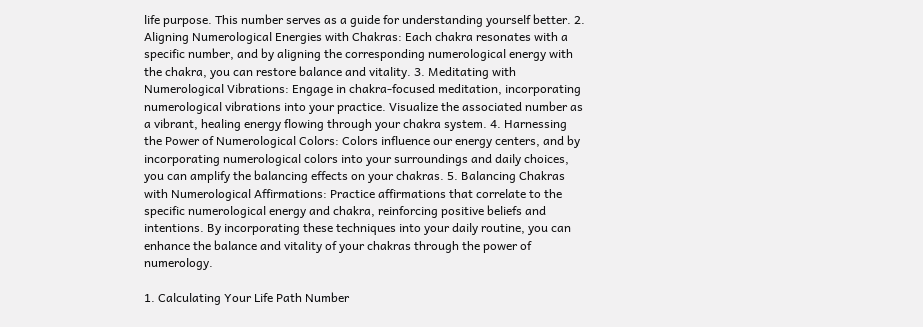life purpose. This number serves as a guide for understanding yourself better. 2. Aligning Numerological Energies with Chakras: Each chakra resonates with a specific number, and by aligning the corresponding numerological energy with the chakra, you can restore balance and vitality. 3. Meditating with Numerological Vibrations: Engage in chakra-focused meditation, incorporating numerological vibrations into your practice. Visualize the associated number as a vibrant, healing energy flowing through your chakra system. 4. Harnessing the Power of Numerological Colors: Colors influence our energy centers, and by incorporating numerological colors into your surroundings and daily choices, you can amplify the balancing effects on your chakras. 5. Balancing Chakras with Numerological Affirmations: Practice affirmations that correlate to the specific numerological energy and chakra, reinforcing positive beliefs and intentions. By incorporating these techniques into your daily routine, you can enhance the balance and vitality of your chakras through the power of numerology.

1. Calculating Your Life Path Number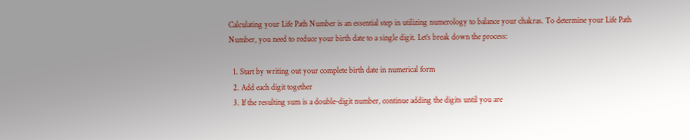Calculating your Life Path Number is an essential step in utilizing numerology to balance your chakras. To determine your Life Path Number, you need to reduce your birth date to a single digit. Let’s break down the process:

  1. Start by writing out your complete birth date in numerical form
  2. Add each digit together
  3. If the resulting sum is a double-digit number, continue adding the digits until you are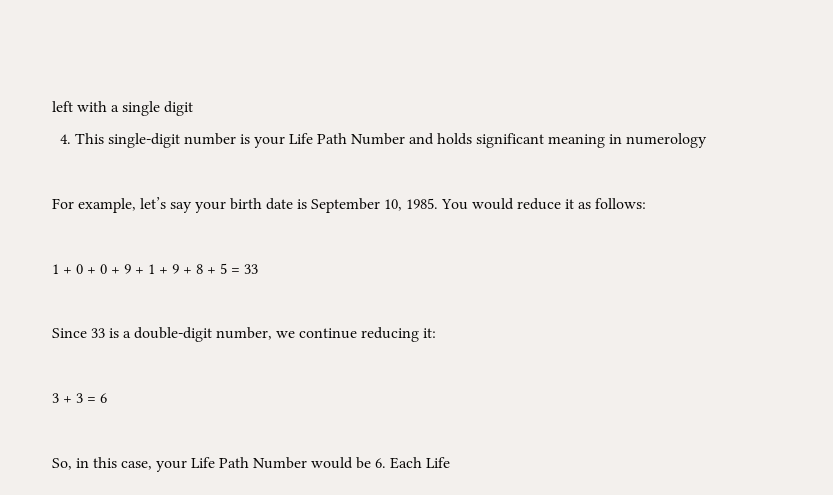left with a single digit
  4. This single-digit number is your Life Path Number and holds significant meaning in numerology

For example, let’s say your birth date is September 10, 1985. You would reduce it as follows:

1 + 0 + 0 + 9 + 1 + 9 + 8 + 5 = 33

Since 33 is a double-digit number, we continue reducing it:

3 + 3 = 6

So, in this case, your Life Path Number would be 6. Each Life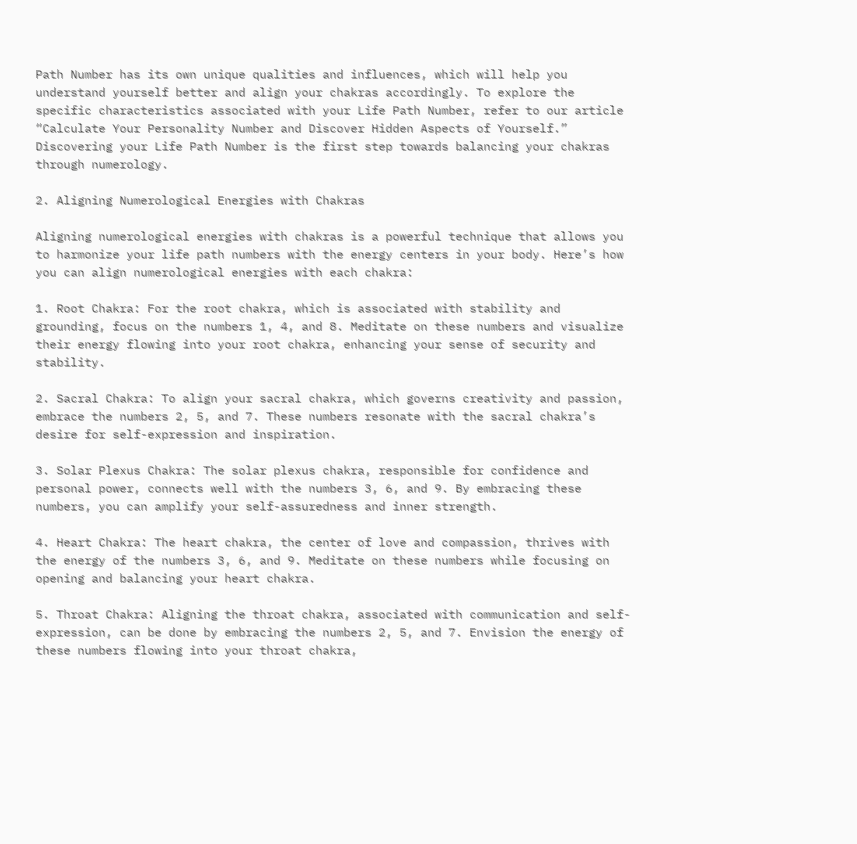Path Number has its own unique qualities and influences, which will help you understand yourself better and align your chakras accordingly. To explore the specific characteristics associated with your Life Path Number, refer to our article “Calculate Your Personality Number and Discover Hidden Aspects of Yourself.” Discovering your Life Path Number is the first step towards balancing your chakras through numerology.

2. Aligning Numerological Energies with Chakras

Aligning numerological energies with chakras is a powerful technique that allows you to harmonize your life path numbers with the energy centers in your body. Here’s how you can align numerological energies with each chakra:

1. Root Chakra: For the root chakra, which is associated with stability and grounding, focus on the numbers 1, 4, and 8. Meditate on these numbers and visualize their energy flowing into your root chakra, enhancing your sense of security and stability.

2. Sacral Chakra: To align your sacral chakra, which governs creativity and passion, embrace the numbers 2, 5, and 7. These numbers resonate with the sacral chakra’s desire for self-expression and inspiration.

3. Solar Plexus Chakra: The solar plexus chakra, responsible for confidence and personal power, connects well with the numbers 3, 6, and 9. By embracing these numbers, you can amplify your self-assuredness and inner strength.

4. Heart Chakra: The heart chakra, the center of love and compassion, thrives with the energy of the numbers 3, 6, and 9. Meditate on these numbers while focusing on opening and balancing your heart chakra.

5. Throat Chakra: Aligning the throat chakra, associated with communication and self-expression, can be done by embracing the numbers 2, 5, and 7. Envision the energy of these numbers flowing into your throat chakra,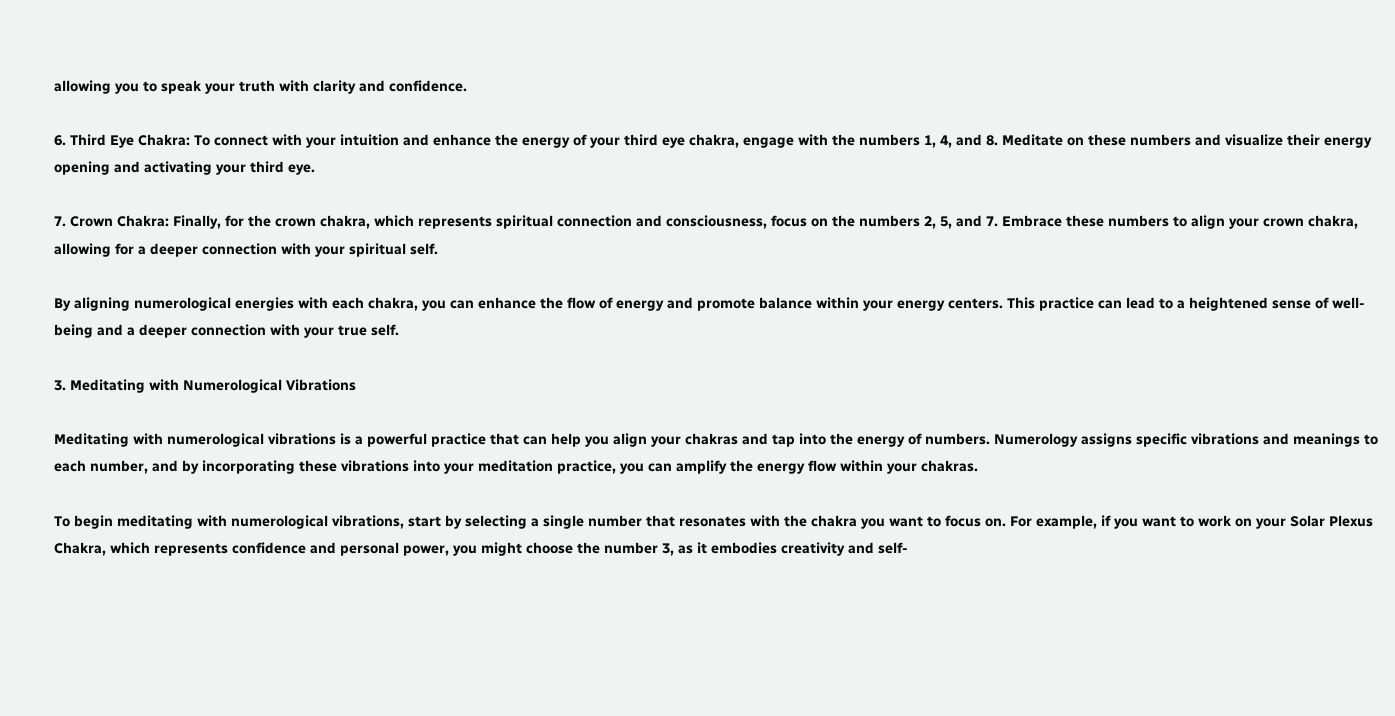allowing you to speak your truth with clarity and confidence.

6. Third Eye Chakra: To connect with your intuition and enhance the energy of your third eye chakra, engage with the numbers 1, 4, and 8. Meditate on these numbers and visualize their energy opening and activating your third eye.

7. Crown Chakra: Finally, for the crown chakra, which represents spiritual connection and consciousness, focus on the numbers 2, 5, and 7. Embrace these numbers to align your crown chakra, allowing for a deeper connection with your spiritual self.

By aligning numerological energies with each chakra, you can enhance the flow of energy and promote balance within your energy centers. This practice can lead to a heightened sense of well-being and a deeper connection with your true self.

3. Meditating with Numerological Vibrations

Meditating with numerological vibrations is a powerful practice that can help you align your chakras and tap into the energy of numbers. Numerology assigns specific vibrations and meanings to each number, and by incorporating these vibrations into your meditation practice, you can amplify the energy flow within your chakras.

To begin meditating with numerological vibrations, start by selecting a single number that resonates with the chakra you want to focus on. For example, if you want to work on your Solar Plexus Chakra, which represents confidence and personal power, you might choose the number 3, as it embodies creativity and self-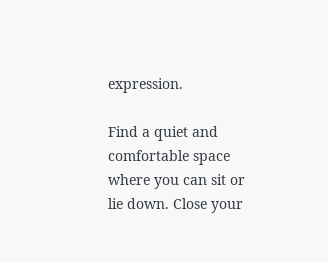expression.

Find a quiet and comfortable space where you can sit or lie down. Close your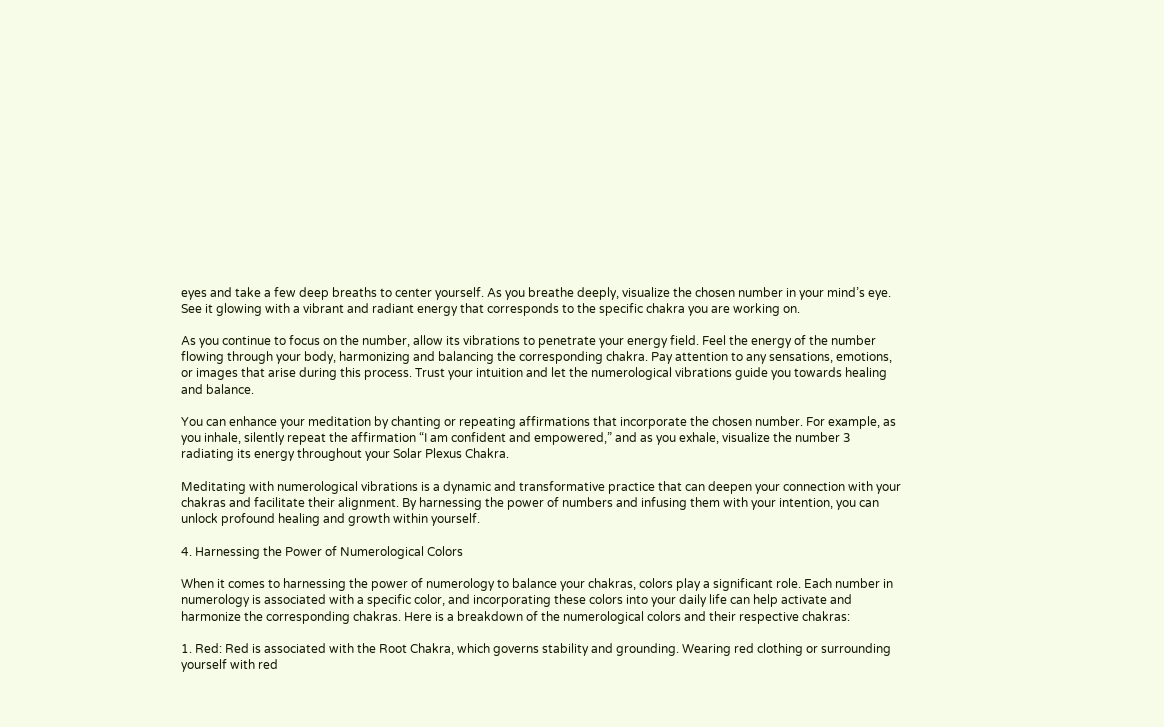eyes and take a few deep breaths to center yourself. As you breathe deeply, visualize the chosen number in your mind’s eye. See it glowing with a vibrant and radiant energy that corresponds to the specific chakra you are working on.

As you continue to focus on the number, allow its vibrations to penetrate your energy field. Feel the energy of the number flowing through your body, harmonizing and balancing the corresponding chakra. Pay attention to any sensations, emotions, or images that arise during this process. Trust your intuition and let the numerological vibrations guide you towards healing and balance.

You can enhance your meditation by chanting or repeating affirmations that incorporate the chosen number. For example, as you inhale, silently repeat the affirmation “I am confident and empowered,” and as you exhale, visualize the number 3 radiating its energy throughout your Solar Plexus Chakra.

Meditating with numerological vibrations is a dynamic and transformative practice that can deepen your connection with your chakras and facilitate their alignment. By harnessing the power of numbers and infusing them with your intention, you can unlock profound healing and growth within yourself.

4. Harnessing the Power of Numerological Colors

When it comes to harnessing the power of numerology to balance your chakras, colors play a significant role. Each number in numerology is associated with a specific color, and incorporating these colors into your daily life can help activate and harmonize the corresponding chakras. Here is a breakdown of the numerological colors and their respective chakras:

1. Red: Red is associated with the Root Chakra, which governs stability and grounding. Wearing red clothing or surrounding yourself with red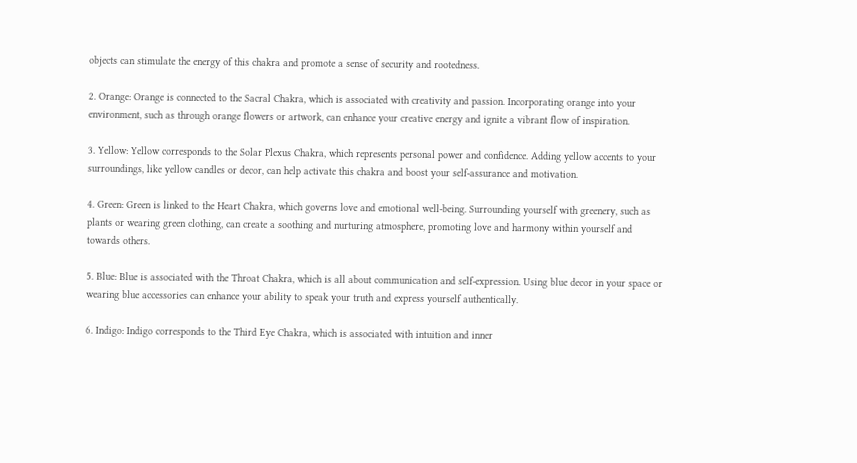objects can stimulate the energy of this chakra and promote a sense of security and rootedness.

2. Orange: Orange is connected to the Sacral Chakra, which is associated with creativity and passion. Incorporating orange into your environment, such as through orange flowers or artwork, can enhance your creative energy and ignite a vibrant flow of inspiration.

3. Yellow: Yellow corresponds to the Solar Plexus Chakra, which represents personal power and confidence. Adding yellow accents to your surroundings, like yellow candles or decor, can help activate this chakra and boost your self-assurance and motivation.

4. Green: Green is linked to the Heart Chakra, which governs love and emotional well-being. Surrounding yourself with greenery, such as plants or wearing green clothing, can create a soothing and nurturing atmosphere, promoting love and harmony within yourself and towards others.

5. Blue: Blue is associated with the Throat Chakra, which is all about communication and self-expression. Using blue decor in your space or wearing blue accessories can enhance your ability to speak your truth and express yourself authentically.

6. Indigo: Indigo corresponds to the Third Eye Chakra, which is associated with intuition and inner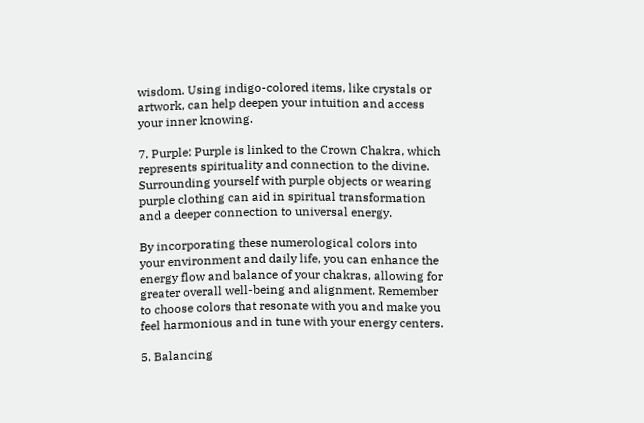wisdom. Using indigo-colored items, like crystals or artwork, can help deepen your intuition and access your inner knowing.

7. Purple: Purple is linked to the Crown Chakra, which represents spirituality and connection to the divine. Surrounding yourself with purple objects or wearing purple clothing can aid in spiritual transformation and a deeper connection to universal energy.

By incorporating these numerological colors into your environment and daily life, you can enhance the energy flow and balance of your chakras, allowing for greater overall well-being and alignment. Remember to choose colors that resonate with you and make you feel harmonious and in tune with your energy centers.

5. Balancing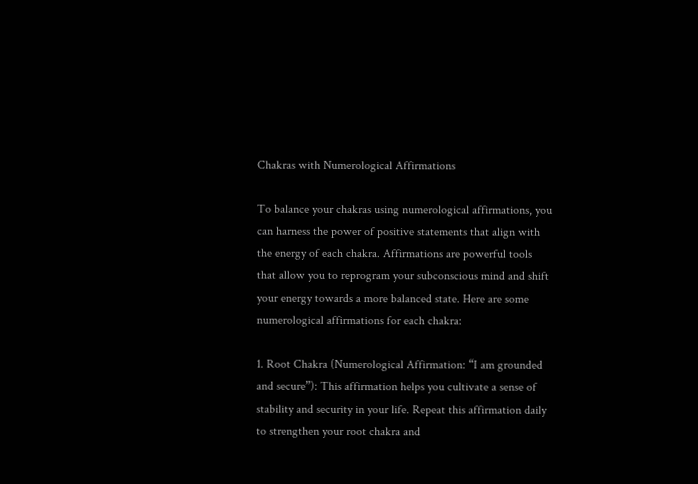Chakras with Numerological Affirmations

To balance your chakras using numerological affirmations, you can harness the power of positive statements that align with the energy of each chakra. Affirmations are powerful tools that allow you to reprogram your subconscious mind and shift your energy towards a more balanced state. Here are some numerological affirmations for each chakra:

1. Root Chakra (Numerological Affirmation: “I am grounded and secure”): This affirmation helps you cultivate a sense of stability and security in your life. Repeat this affirmation daily to strengthen your root chakra and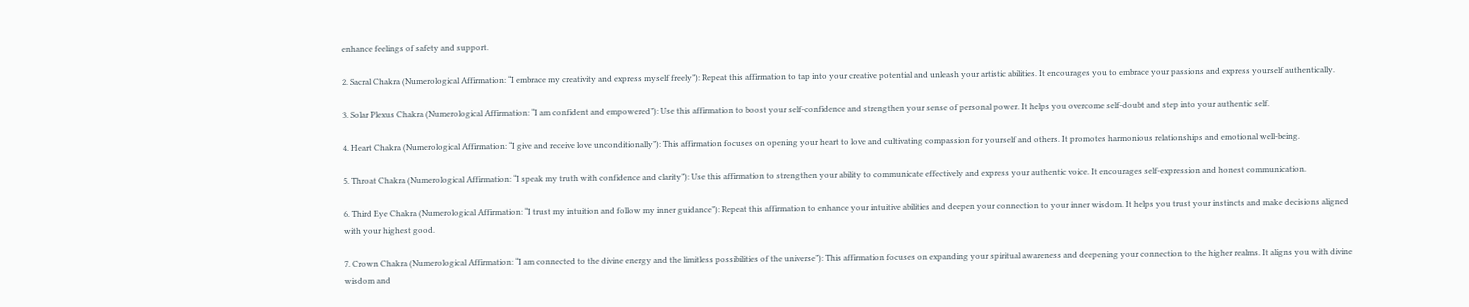enhance feelings of safety and support.

2. Sacral Chakra (Numerological Affirmation: “I embrace my creativity and express myself freely”): Repeat this affirmation to tap into your creative potential and unleash your artistic abilities. It encourages you to embrace your passions and express yourself authentically.

3. Solar Plexus Chakra (Numerological Affirmation: “I am confident and empowered”): Use this affirmation to boost your self-confidence and strengthen your sense of personal power. It helps you overcome self-doubt and step into your authentic self.

4. Heart Chakra (Numerological Affirmation: “I give and receive love unconditionally”): This affirmation focuses on opening your heart to love and cultivating compassion for yourself and others. It promotes harmonious relationships and emotional well-being.

5. Throat Chakra (Numerological Affirmation: “I speak my truth with confidence and clarity”): Use this affirmation to strengthen your ability to communicate effectively and express your authentic voice. It encourages self-expression and honest communication.

6. Third Eye Chakra (Numerological Affirmation: “I trust my intuition and follow my inner guidance”): Repeat this affirmation to enhance your intuitive abilities and deepen your connection to your inner wisdom. It helps you trust your instincts and make decisions aligned with your highest good.

7. Crown Chakra (Numerological Affirmation: “I am connected to the divine energy and the limitless possibilities of the universe”): This affirmation focuses on expanding your spiritual awareness and deepening your connection to the higher realms. It aligns you with divine wisdom and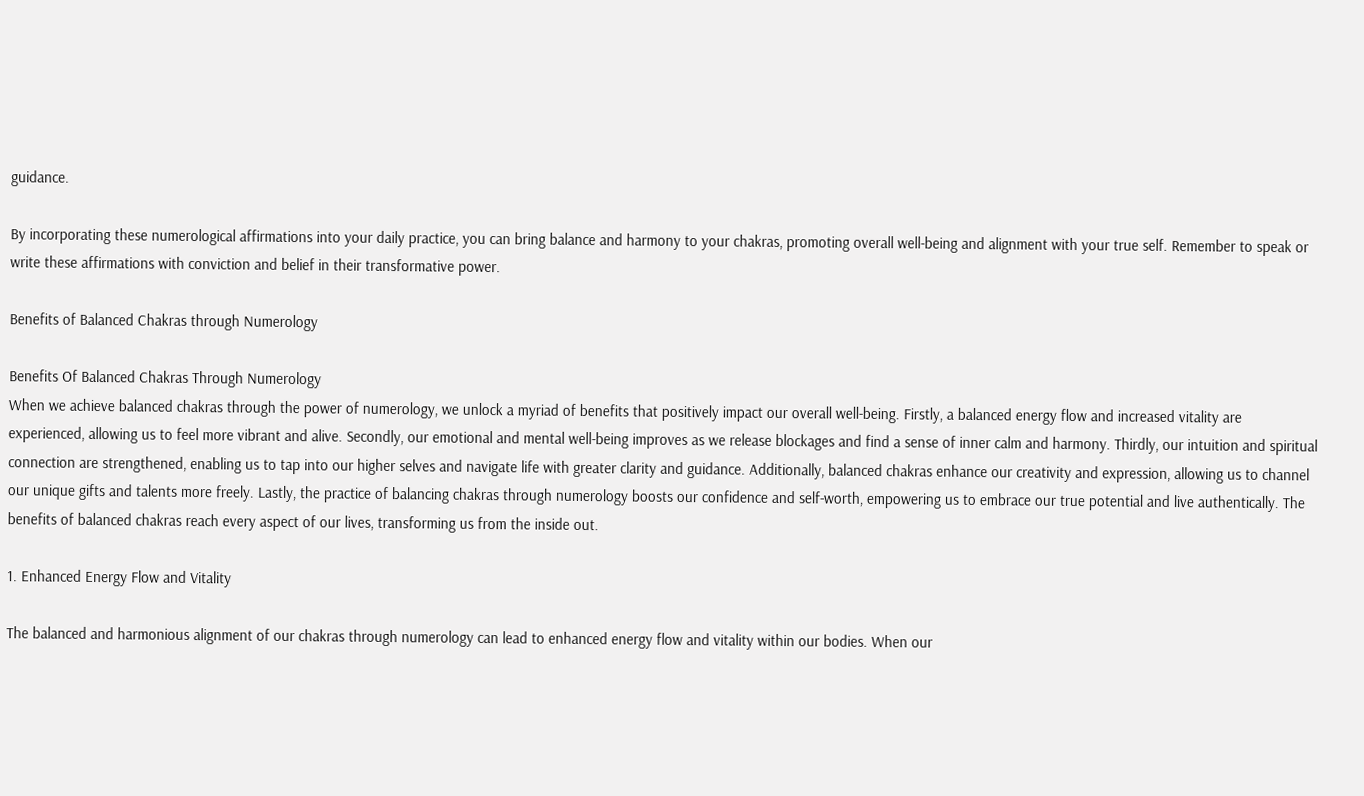guidance.

By incorporating these numerological affirmations into your daily practice, you can bring balance and harmony to your chakras, promoting overall well-being and alignment with your true self. Remember to speak or write these affirmations with conviction and belief in their transformative power.

Benefits of Balanced Chakras through Numerology

Benefits Of Balanced Chakras Through Numerology
When we achieve balanced chakras through the power of numerology, we unlock a myriad of benefits that positively impact our overall well-being. Firstly, a balanced energy flow and increased vitality are experienced, allowing us to feel more vibrant and alive. Secondly, our emotional and mental well-being improves as we release blockages and find a sense of inner calm and harmony. Thirdly, our intuition and spiritual connection are strengthened, enabling us to tap into our higher selves and navigate life with greater clarity and guidance. Additionally, balanced chakras enhance our creativity and expression, allowing us to channel our unique gifts and talents more freely. Lastly, the practice of balancing chakras through numerology boosts our confidence and self-worth, empowering us to embrace our true potential and live authentically. The benefits of balanced chakras reach every aspect of our lives, transforming us from the inside out.

1. Enhanced Energy Flow and Vitality

The balanced and harmonious alignment of our chakras through numerology can lead to enhanced energy flow and vitality within our bodies. When our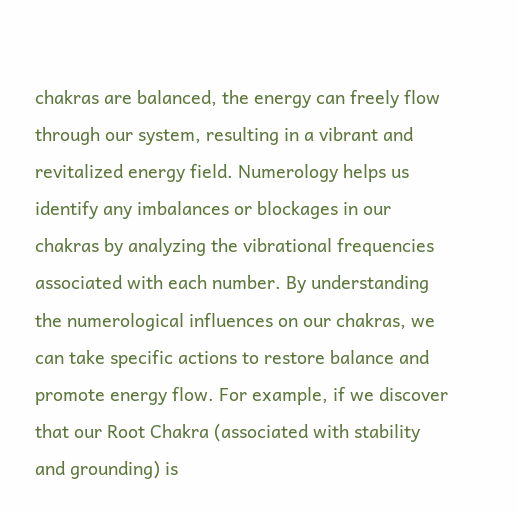chakras are balanced, the energy can freely flow through our system, resulting in a vibrant and revitalized energy field. Numerology helps us identify any imbalances or blockages in our chakras by analyzing the vibrational frequencies associated with each number. By understanding the numerological influences on our chakras, we can take specific actions to restore balance and promote energy flow. For example, if we discover that our Root Chakra (associated with stability and grounding) is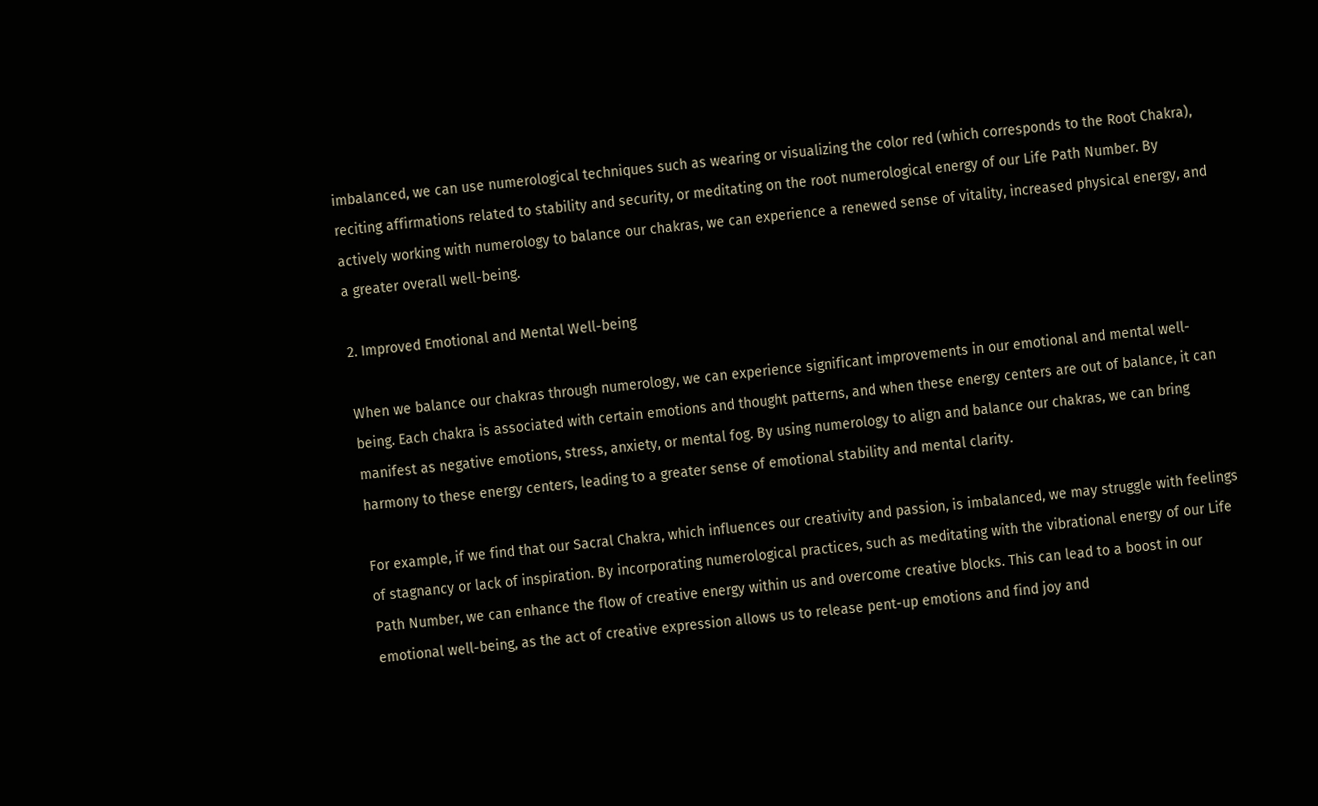imbalanced, we can use numerological techniques such as wearing or visualizing the color red (which corresponds to the Root Chakra), reciting affirmations related to stability and security, or meditating on the root numerological energy of our Life Path Number. By actively working with numerology to balance our chakras, we can experience a renewed sense of vitality, increased physical energy, and a greater overall well-being.

2. Improved Emotional and Mental Well-being

When we balance our chakras through numerology, we can experience significant improvements in our emotional and mental well-being. Each chakra is associated with certain emotions and thought patterns, and when these energy centers are out of balance, it can manifest as negative emotions, stress, anxiety, or mental fog. By using numerology to align and balance our chakras, we can bring harmony to these energy centers, leading to a greater sense of emotional stability and mental clarity.

For example, if we find that our Sacral Chakra, which influences our creativity and passion, is imbalanced, we may struggle with feelings of stagnancy or lack of inspiration. By incorporating numerological practices, such as meditating with the vibrational energy of our Life Path Number, we can enhance the flow of creative energy within us and overcome creative blocks. This can lead to a boost in our emotional well-being, as the act of creative expression allows us to release pent-up emotions and find joy and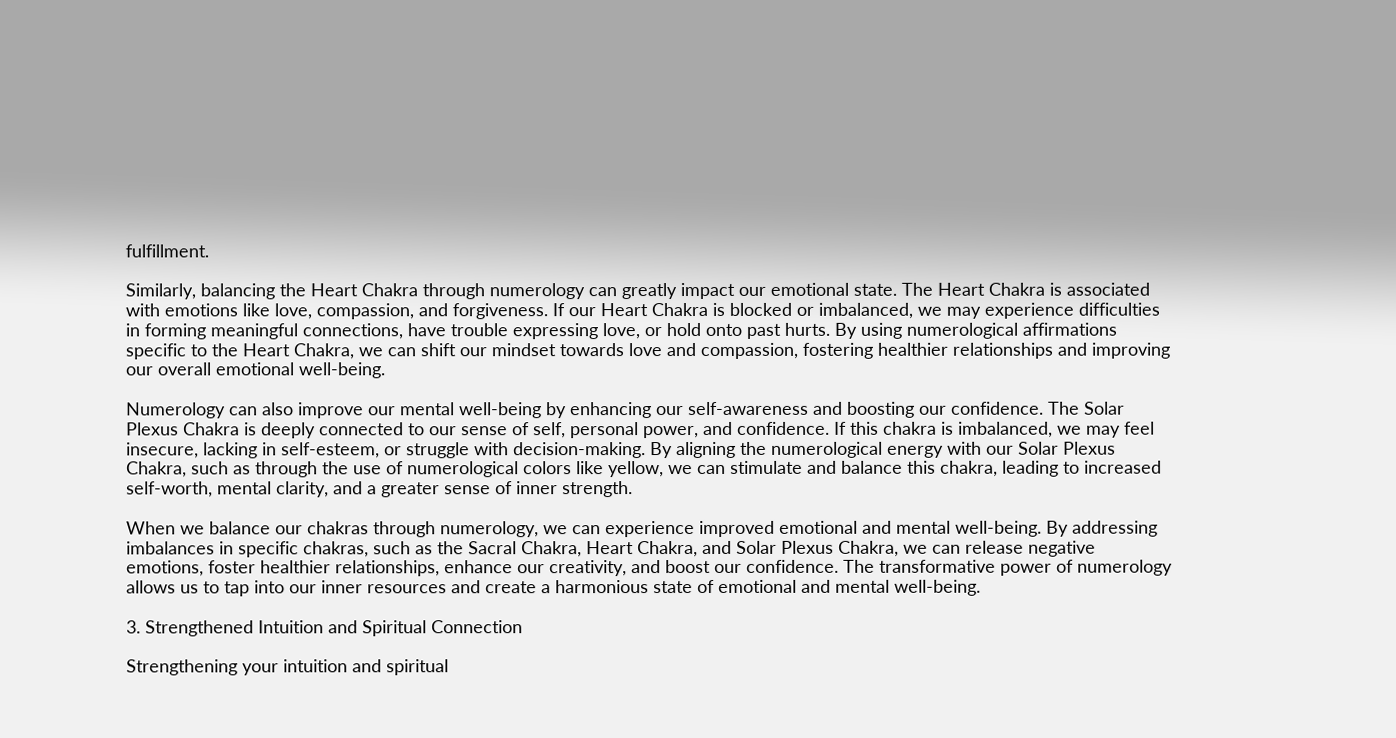fulfillment.

Similarly, balancing the Heart Chakra through numerology can greatly impact our emotional state. The Heart Chakra is associated with emotions like love, compassion, and forgiveness. If our Heart Chakra is blocked or imbalanced, we may experience difficulties in forming meaningful connections, have trouble expressing love, or hold onto past hurts. By using numerological affirmations specific to the Heart Chakra, we can shift our mindset towards love and compassion, fostering healthier relationships and improving our overall emotional well-being.

Numerology can also improve our mental well-being by enhancing our self-awareness and boosting our confidence. The Solar Plexus Chakra is deeply connected to our sense of self, personal power, and confidence. If this chakra is imbalanced, we may feel insecure, lacking in self-esteem, or struggle with decision-making. By aligning the numerological energy with our Solar Plexus Chakra, such as through the use of numerological colors like yellow, we can stimulate and balance this chakra, leading to increased self-worth, mental clarity, and a greater sense of inner strength.

When we balance our chakras through numerology, we can experience improved emotional and mental well-being. By addressing imbalances in specific chakras, such as the Sacral Chakra, Heart Chakra, and Solar Plexus Chakra, we can release negative emotions, foster healthier relationships, enhance our creativity, and boost our confidence. The transformative power of numerology allows us to tap into our inner resources and create a harmonious state of emotional and mental well-being.

3. Strengthened Intuition and Spiritual Connection

Strengthening your intuition and spiritual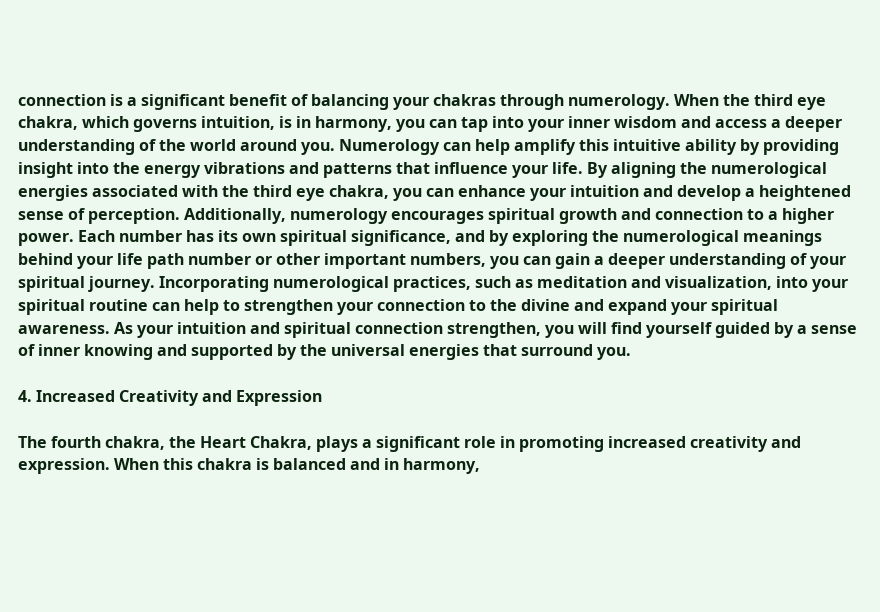connection is a significant benefit of balancing your chakras through numerology. When the third eye chakra, which governs intuition, is in harmony, you can tap into your inner wisdom and access a deeper understanding of the world around you. Numerology can help amplify this intuitive ability by providing insight into the energy vibrations and patterns that influence your life. By aligning the numerological energies associated with the third eye chakra, you can enhance your intuition and develop a heightened sense of perception. Additionally, numerology encourages spiritual growth and connection to a higher power. Each number has its own spiritual significance, and by exploring the numerological meanings behind your life path number or other important numbers, you can gain a deeper understanding of your spiritual journey. Incorporating numerological practices, such as meditation and visualization, into your spiritual routine can help to strengthen your connection to the divine and expand your spiritual awareness. As your intuition and spiritual connection strengthen, you will find yourself guided by a sense of inner knowing and supported by the universal energies that surround you.

4. Increased Creativity and Expression

The fourth chakra, the Heart Chakra, plays a significant role in promoting increased creativity and expression. When this chakra is balanced and in harmony,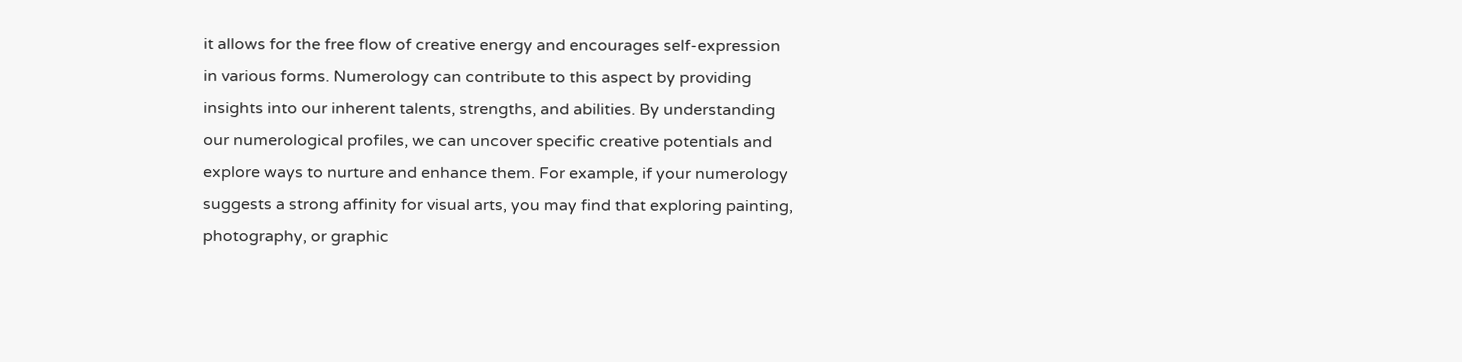it allows for the free flow of creative energy and encourages self-expression in various forms. Numerology can contribute to this aspect by providing insights into our inherent talents, strengths, and abilities. By understanding our numerological profiles, we can uncover specific creative potentials and explore ways to nurture and enhance them. For example, if your numerology suggests a strong affinity for visual arts, you may find that exploring painting, photography, or graphic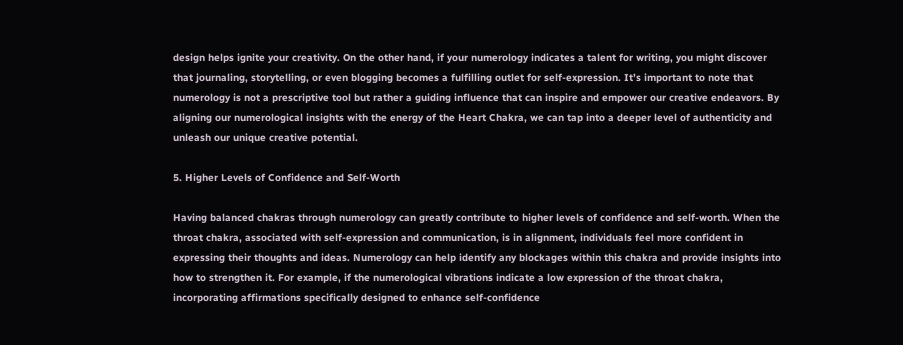design helps ignite your creativity. On the other hand, if your numerology indicates a talent for writing, you might discover that journaling, storytelling, or even blogging becomes a fulfilling outlet for self-expression. It’s important to note that numerology is not a prescriptive tool but rather a guiding influence that can inspire and empower our creative endeavors. By aligning our numerological insights with the energy of the Heart Chakra, we can tap into a deeper level of authenticity and unleash our unique creative potential.

5. Higher Levels of Confidence and Self-Worth

Having balanced chakras through numerology can greatly contribute to higher levels of confidence and self-worth. When the throat chakra, associated with self-expression and communication, is in alignment, individuals feel more confident in expressing their thoughts and ideas. Numerology can help identify any blockages within this chakra and provide insights into how to strengthen it. For example, if the numerological vibrations indicate a low expression of the throat chakra, incorporating affirmations specifically designed to enhance self-confidence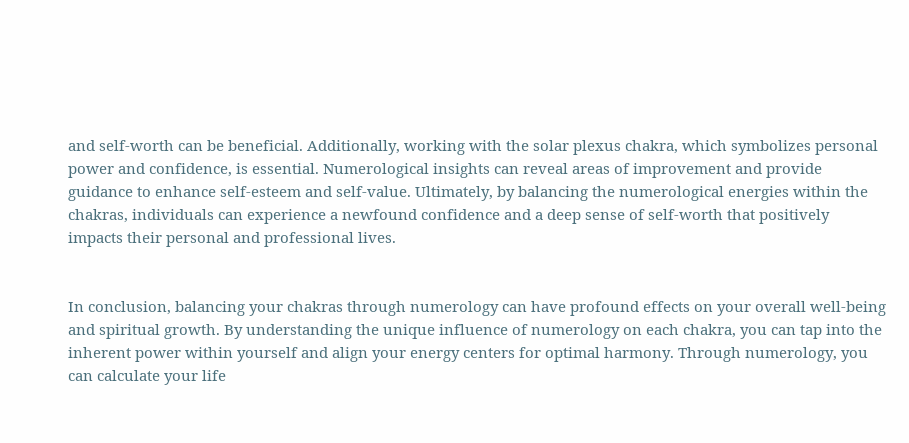and self-worth can be beneficial. Additionally, working with the solar plexus chakra, which symbolizes personal power and confidence, is essential. Numerological insights can reveal areas of improvement and provide guidance to enhance self-esteem and self-value. Ultimately, by balancing the numerological energies within the chakras, individuals can experience a newfound confidence and a deep sense of self-worth that positively impacts their personal and professional lives.


In conclusion, balancing your chakras through numerology can have profound effects on your overall well-being and spiritual growth. By understanding the unique influence of numerology on each chakra, you can tap into the inherent power within yourself and align your energy centers for optimal harmony. Through numerology, you can calculate your life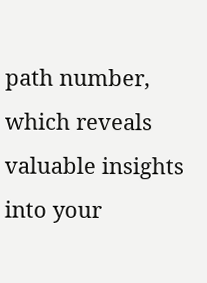path number, which reveals valuable insights into your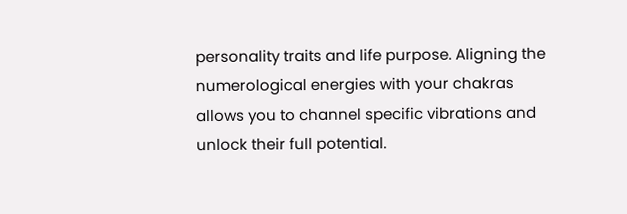personality traits and life purpose. Aligning the numerological energies with your chakras allows you to channel specific vibrations and unlock their full potential.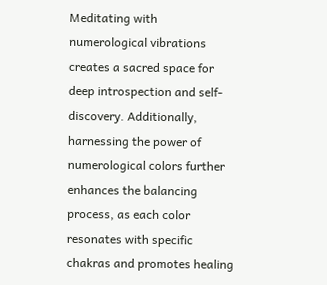Meditating with numerological vibrations creates a sacred space for deep introspection and self-discovery. Additionally, harnessing the power of numerological colors further enhances the balancing process, as each color resonates with specific chakras and promotes healing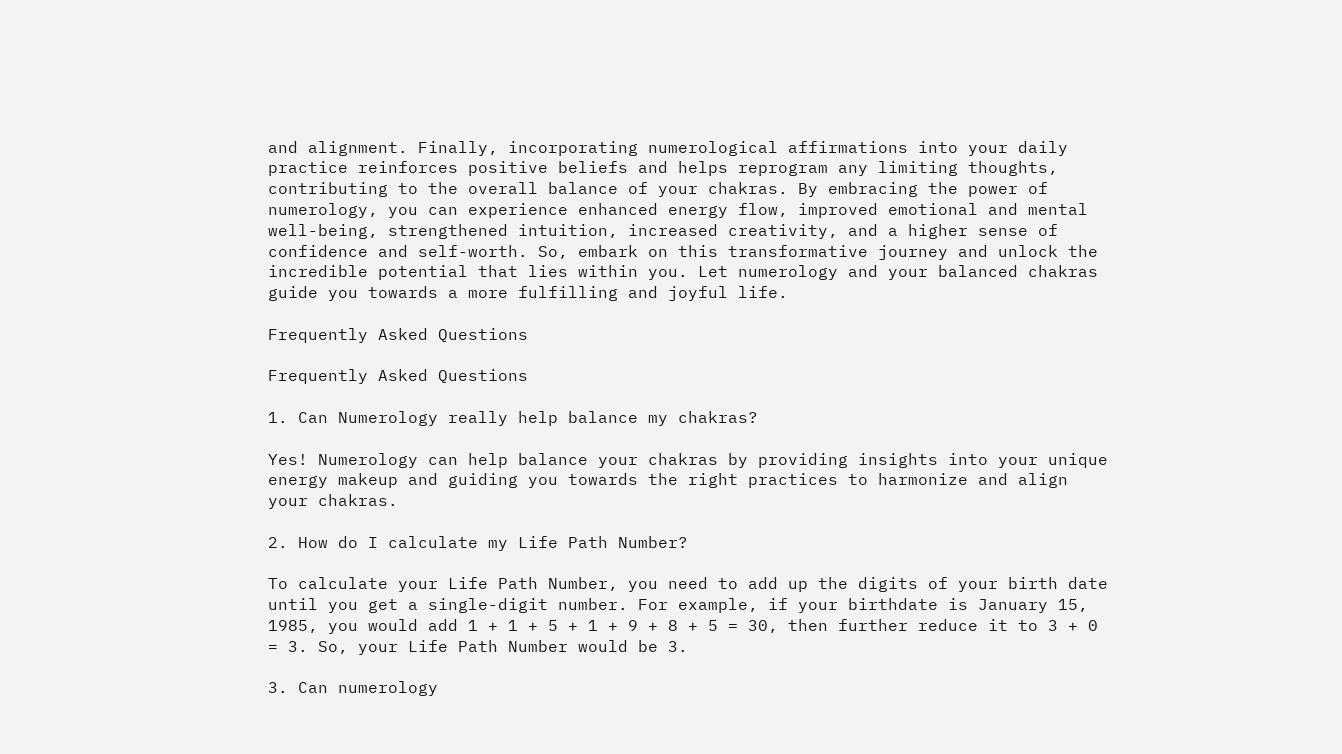and alignment. Finally, incorporating numerological affirmations into your daily practice reinforces positive beliefs and helps reprogram any limiting thoughts, contributing to the overall balance of your chakras. By embracing the power of numerology, you can experience enhanced energy flow, improved emotional and mental well-being, strengthened intuition, increased creativity, and a higher sense of confidence and self-worth. So, embark on this transformative journey and unlock the incredible potential that lies within you. Let numerology and your balanced chakras guide you towards a more fulfilling and joyful life.

Frequently Asked Questions

Frequently Asked Questions

1. Can Numerology really help balance my chakras?

Yes! Numerology can help balance your chakras by providing insights into your unique energy makeup and guiding you towards the right practices to harmonize and align your chakras.

2. How do I calculate my Life Path Number?

To calculate your Life Path Number, you need to add up the digits of your birth date until you get a single-digit number. For example, if your birthdate is January 15, 1985, you would add 1 + 1 + 5 + 1 + 9 + 8 + 5 = 30, then further reduce it to 3 + 0 = 3. So, your Life Path Number would be 3.

3. Can numerology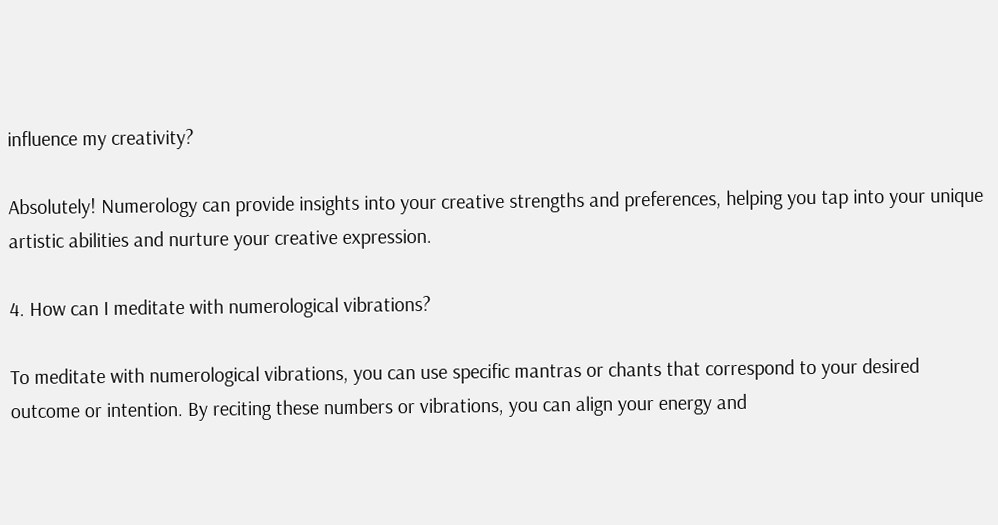influence my creativity?

Absolutely! Numerology can provide insights into your creative strengths and preferences, helping you tap into your unique artistic abilities and nurture your creative expression.

4. How can I meditate with numerological vibrations?

To meditate with numerological vibrations, you can use specific mantras or chants that correspond to your desired outcome or intention. By reciting these numbers or vibrations, you can align your energy and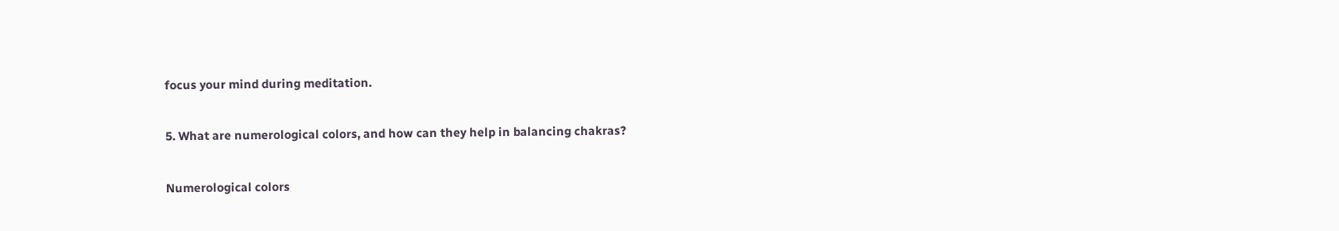focus your mind during meditation.

5. What are numerological colors, and how can they help in balancing chakras?

Numerological colors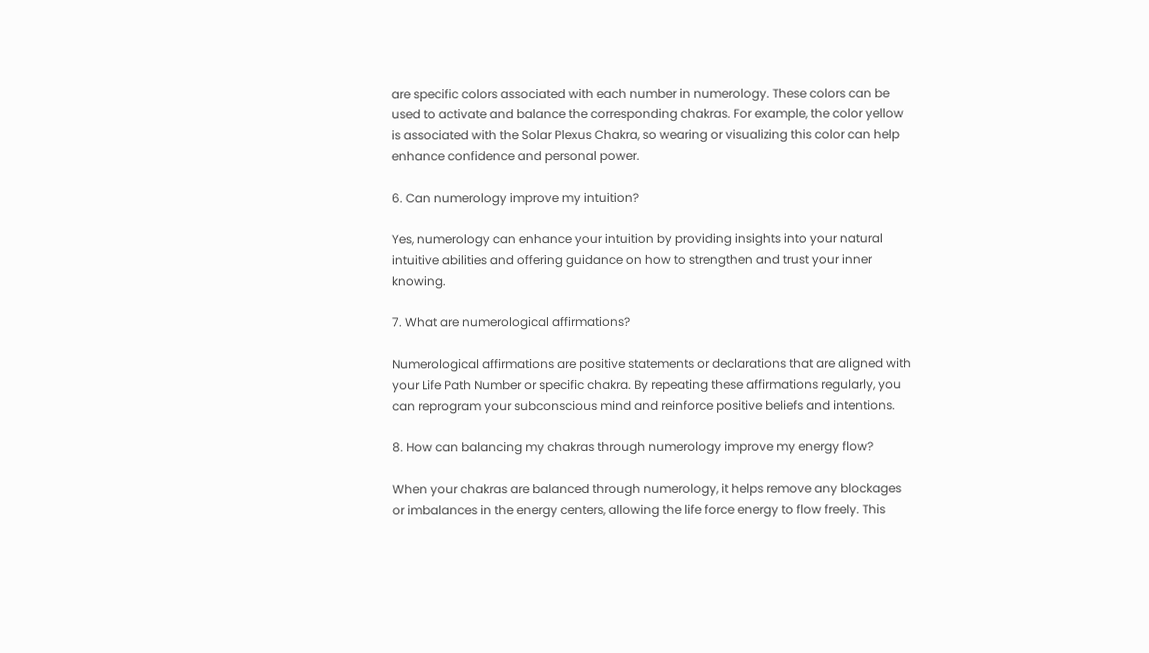are specific colors associated with each number in numerology. These colors can be used to activate and balance the corresponding chakras. For example, the color yellow is associated with the Solar Plexus Chakra, so wearing or visualizing this color can help enhance confidence and personal power.

6. Can numerology improve my intuition?

Yes, numerology can enhance your intuition by providing insights into your natural intuitive abilities and offering guidance on how to strengthen and trust your inner knowing.

7. What are numerological affirmations?

Numerological affirmations are positive statements or declarations that are aligned with your Life Path Number or specific chakra. By repeating these affirmations regularly, you can reprogram your subconscious mind and reinforce positive beliefs and intentions.

8. How can balancing my chakras through numerology improve my energy flow?

When your chakras are balanced through numerology, it helps remove any blockages or imbalances in the energy centers, allowing the life force energy to flow freely. This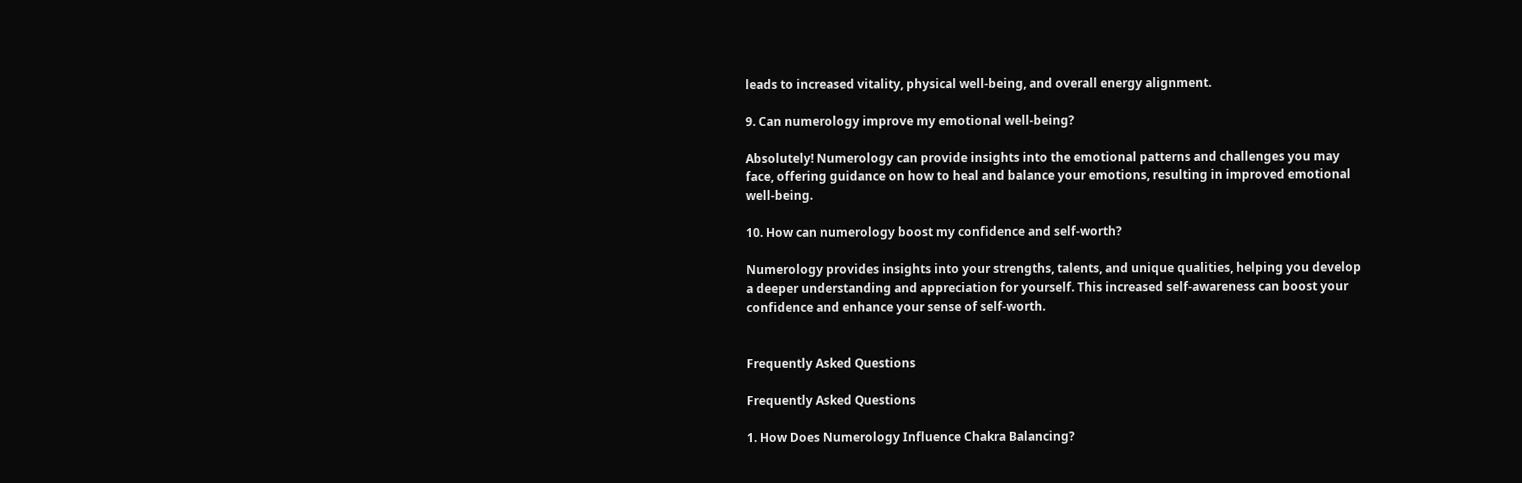leads to increased vitality, physical well-being, and overall energy alignment.

9. Can numerology improve my emotional well-being?

Absolutely! Numerology can provide insights into the emotional patterns and challenges you may face, offering guidance on how to heal and balance your emotions, resulting in improved emotional well-being.

10. How can numerology boost my confidence and self-worth?

Numerology provides insights into your strengths, talents, and unique qualities, helping you develop a deeper understanding and appreciation for yourself. This increased self-awareness can boost your confidence and enhance your sense of self-worth.


Frequently Asked Questions

Frequently Asked Questions

1. How Does Numerology Influence Chakra Balancing?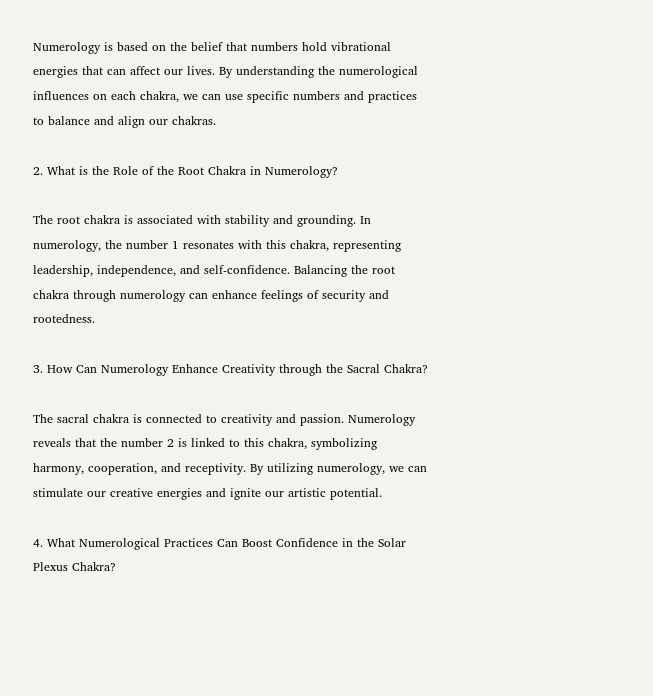Numerology is based on the belief that numbers hold vibrational energies that can affect our lives. By understanding the numerological influences on each chakra, we can use specific numbers and practices to balance and align our chakras.

2. What is the Role of the Root Chakra in Numerology?

The root chakra is associated with stability and grounding. In numerology, the number 1 resonates with this chakra, representing leadership, independence, and self-confidence. Balancing the root chakra through numerology can enhance feelings of security and rootedness.

3. How Can Numerology Enhance Creativity through the Sacral Chakra?

The sacral chakra is connected to creativity and passion. Numerology reveals that the number 2 is linked to this chakra, symbolizing harmony, cooperation, and receptivity. By utilizing numerology, we can stimulate our creative energies and ignite our artistic potential.

4. What Numerological Practices Can Boost Confidence in the Solar Plexus Chakra?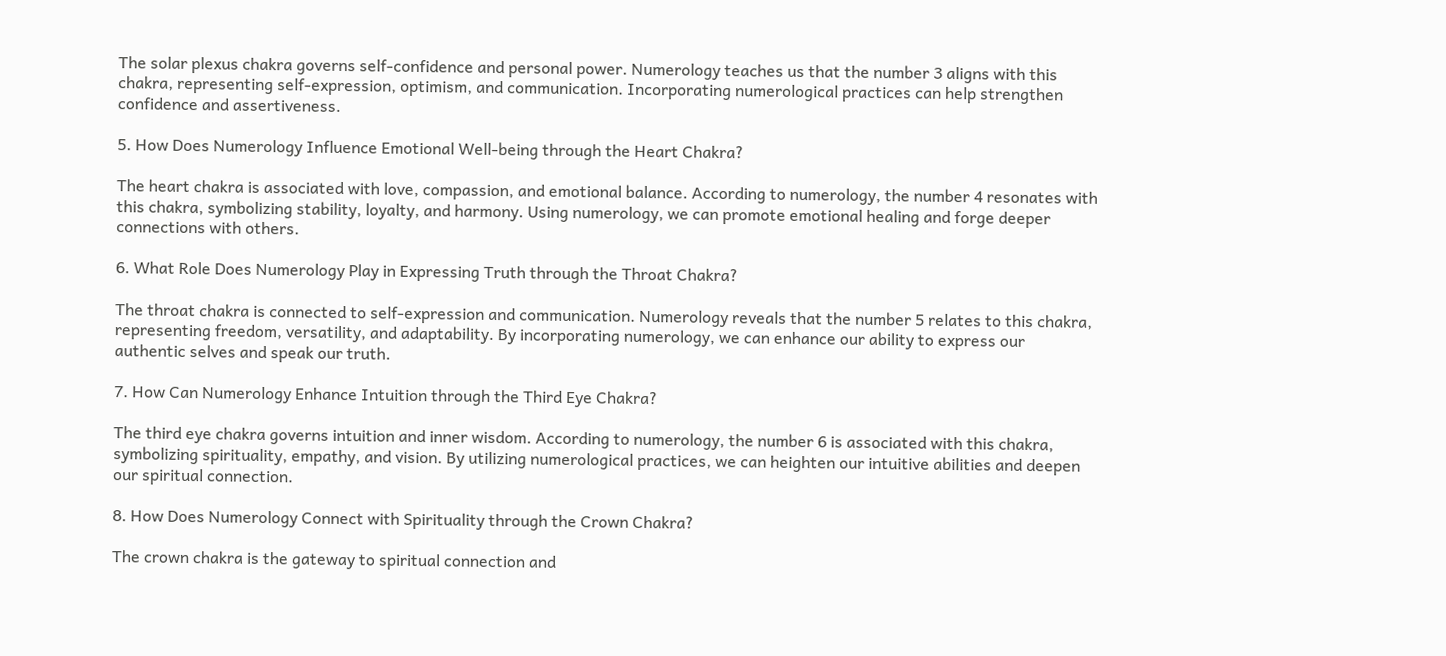The solar plexus chakra governs self-confidence and personal power. Numerology teaches us that the number 3 aligns with this chakra, representing self-expression, optimism, and communication. Incorporating numerological practices can help strengthen confidence and assertiveness.

5. How Does Numerology Influence Emotional Well-being through the Heart Chakra?

The heart chakra is associated with love, compassion, and emotional balance. According to numerology, the number 4 resonates with this chakra, symbolizing stability, loyalty, and harmony. Using numerology, we can promote emotional healing and forge deeper connections with others.

6. What Role Does Numerology Play in Expressing Truth through the Throat Chakra?

The throat chakra is connected to self-expression and communication. Numerology reveals that the number 5 relates to this chakra, representing freedom, versatility, and adaptability. By incorporating numerology, we can enhance our ability to express our authentic selves and speak our truth.

7. How Can Numerology Enhance Intuition through the Third Eye Chakra?

The third eye chakra governs intuition and inner wisdom. According to numerology, the number 6 is associated with this chakra, symbolizing spirituality, empathy, and vision. By utilizing numerological practices, we can heighten our intuitive abilities and deepen our spiritual connection.

8. How Does Numerology Connect with Spirituality through the Crown Chakra?

The crown chakra is the gateway to spiritual connection and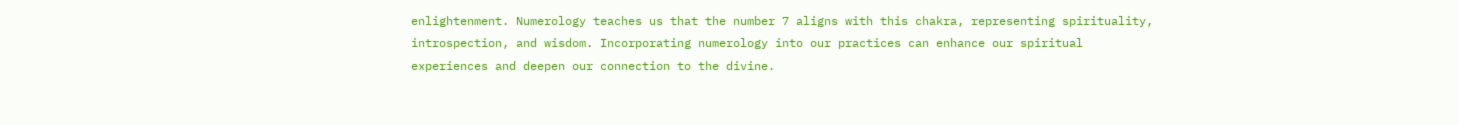enlightenment. Numerology teaches us that the number 7 aligns with this chakra, representing spirituality, introspection, and wisdom. Incorporating numerology into our practices can enhance our spiritual experiences and deepen our connection to the divine.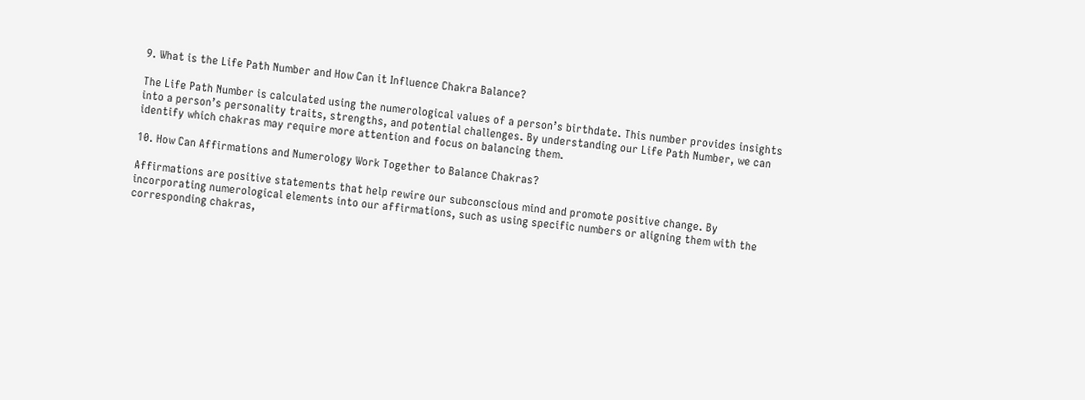9. What is the Life Path Number and How Can it Influence Chakra Balance?

The Life Path Number is calculated using the numerological values of a person’s birthdate. This number provides insights into a person’s personality traits, strengths, and potential challenges. By understanding our Life Path Number, we can identify which chakras may require more attention and focus on balancing them.

10. How Can Affirmations and Numerology Work Together to Balance Chakras?

Affirmations are positive statements that help rewire our subconscious mind and promote positive change. By incorporating numerological elements into our affirmations, such as using specific numbers or aligning them with the corresponding chakras,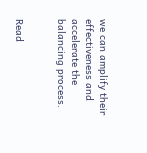we can amplify their effectiveness and accelerate the balancing process.


Read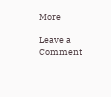More

Leave a Comment